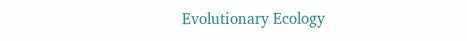Evolutionary Ecology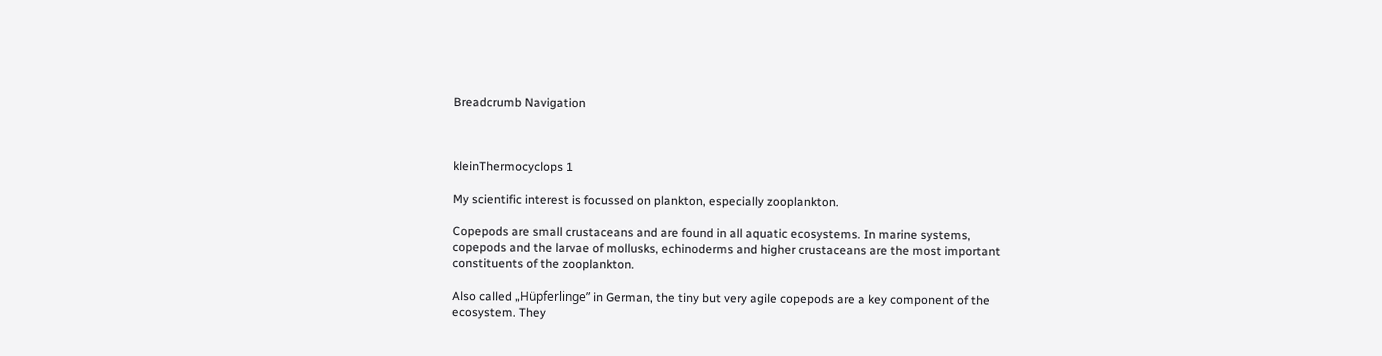Breadcrumb Navigation



kleinThermocyclops 1

My scientific interest is focussed on plankton, especially zooplankton.

Copepods are small crustaceans and are found in all aquatic ecosystems. In marine systems, copepods and the larvae of mollusks, echinoderms and higher crustaceans are the most important constituents of the zooplankton.

Also called „Hüpferlinge” in German, the tiny but very agile copepods are a key component of the ecosystem. They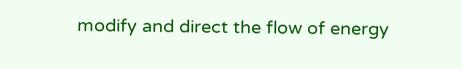modify and direct the flow of energy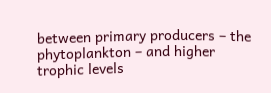between primary producers – the phytoplankton – and higher trophic levels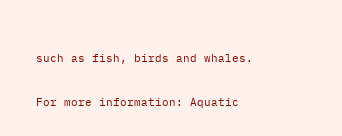such as fish, birds and whales.

For more information: Aquatic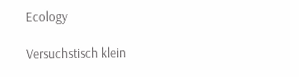Ecology

Versuchstisch klein